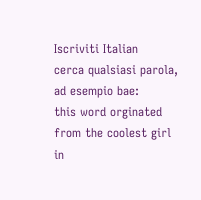Iscriviti Italian
cerca qualsiasi parola, ad esempio bae:
this word orginated from the coolest girl in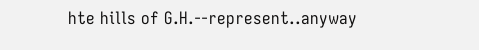hte hills of G.H.--represent..anyway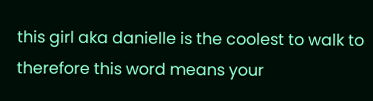this girl aka danielle is the coolest to walk to therefore this word means your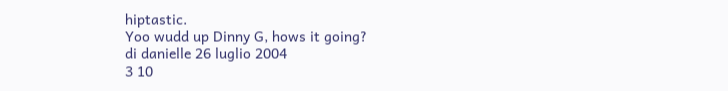hiptastic.
Yoo wudd up Dinny G, hows it going?
di danielle 26 luglio 2004
3 10